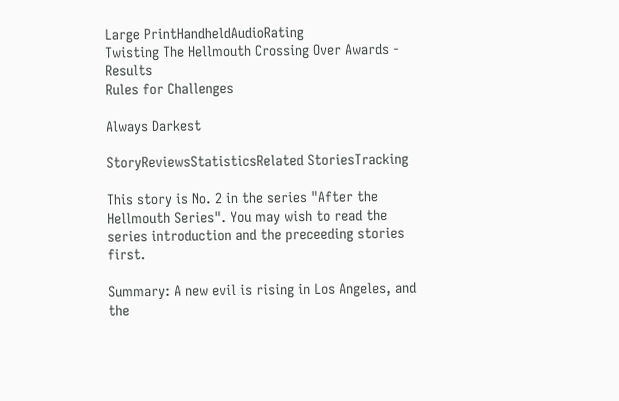Large PrintHandheldAudioRating
Twisting The Hellmouth Crossing Over Awards - Results
Rules for Challenges

Always Darkest

StoryReviewsStatisticsRelated StoriesTracking

This story is No. 2 in the series "After the Hellmouth Series". You may wish to read the series introduction and the preceeding stories first.

Summary: A new evil is rising in Los Angeles, and the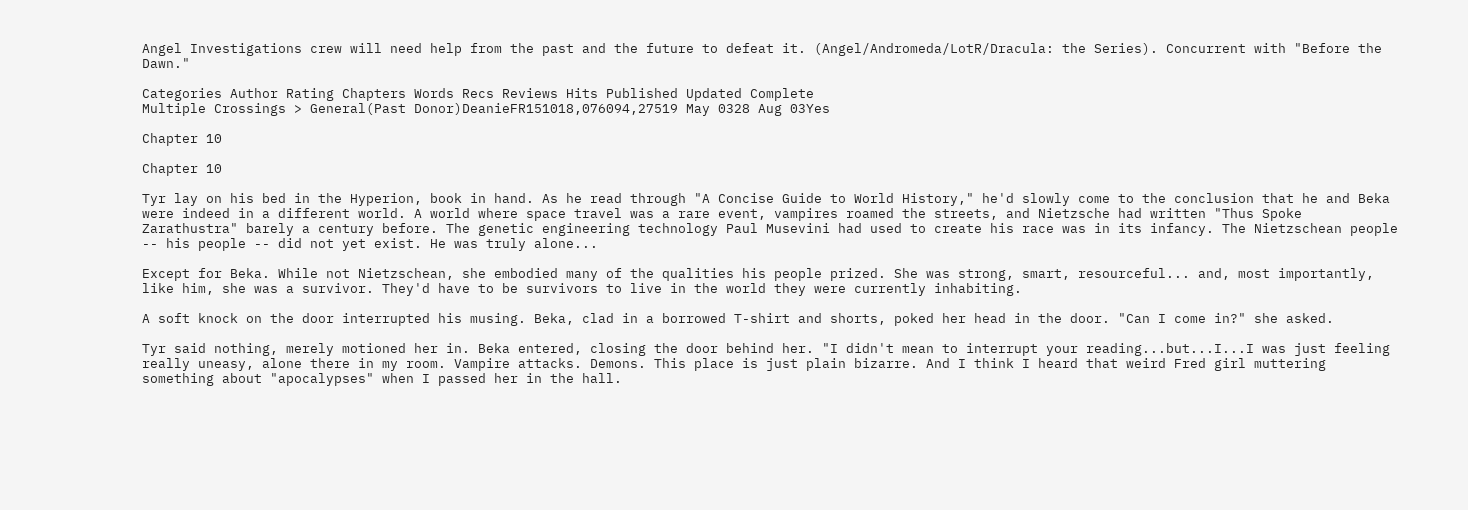Angel Investigations crew will need help from the past and the future to defeat it. (Angel/Andromeda/LotR/Dracula: the Series). Concurrent with "Before the Dawn."

Categories Author Rating Chapters Words Recs Reviews Hits Published Updated Complete
Multiple Crossings > General(Past Donor)DeanieFR151018,076094,27519 May 0328 Aug 03Yes

Chapter 10

Chapter 10

Tyr lay on his bed in the Hyperion, book in hand. As he read through "A Concise Guide to World History," he'd slowly come to the conclusion that he and Beka were indeed in a different world. A world where space travel was a rare event, vampires roamed the streets, and Nietzsche had written "Thus Spoke Zarathustra" barely a century before. The genetic engineering technology Paul Musevini had used to create his race was in its infancy. The Nietzschean people -- his people -- did not yet exist. He was truly alone...

Except for Beka. While not Nietzschean, she embodied many of the qualities his people prized. She was strong, smart, resourceful... and, most importantly, like him, she was a survivor. They'd have to be survivors to live in the world they were currently inhabiting.

A soft knock on the door interrupted his musing. Beka, clad in a borrowed T-shirt and shorts, poked her head in the door. "Can I come in?" she asked.

Tyr said nothing, merely motioned her in. Beka entered, closing the door behind her. "I didn't mean to interrupt your reading...but...I...I was just feeling really uneasy, alone there in my room. Vampire attacks. Demons. This place is just plain bizarre. And I think I heard that weird Fred girl muttering something about "apocalypses" when I passed her in the hall.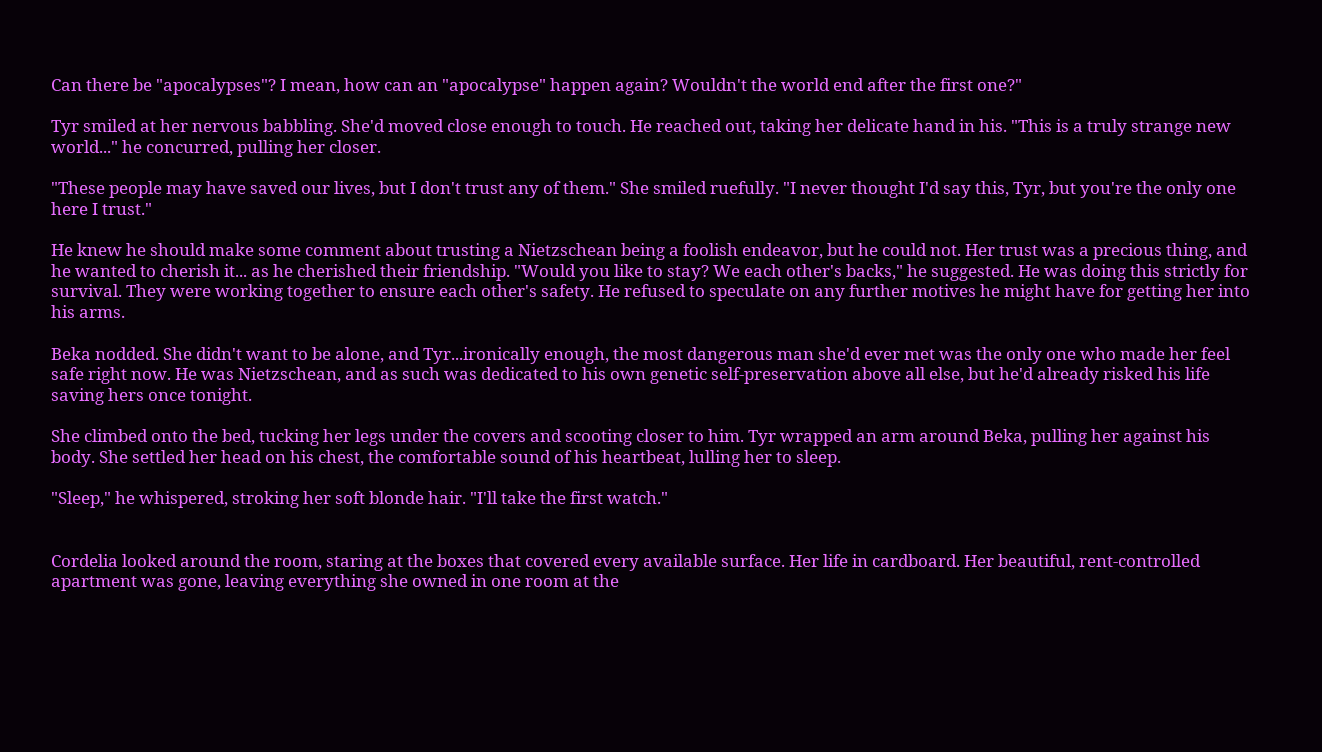Can there be "apocalypses"? I mean, how can an "apocalypse" happen again? Wouldn't the world end after the first one?"

Tyr smiled at her nervous babbling. She'd moved close enough to touch. He reached out, taking her delicate hand in his. "This is a truly strange new world..." he concurred, pulling her closer.

"These people may have saved our lives, but I don't trust any of them." She smiled ruefully. "I never thought I'd say this, Tyr, but you're the only one here I trust."

He knew he should make some comment about trusting a Nietzschean being a foolish endeavor, but he could not. Her trust was a precious thing, and he wanted to cherish it... as he cherished their friendship. "Would you like to stay? We each other's backs," he suggested. He was doing this strictly for survival. They were working together to ensure each other's safety. He refused to speculate on any further motives he might have for getting her into his arms.

Beka nodded. She didn't want to be alone, and Tyr...ironically enough, the most dangerous man she'd ever met was the only one who made her feel safe right now. He was Nietzschean, and as such was dedicated to his own genetic self-preservation above all else, but he'd already risked his life saving hers once tonight.

She climbed onto the bed, tucking her legs under the covers and scooting closer to him. Tyr wrapped an arm around Beka, pulling her against his body. She settled her head on his chest, the comfortable sound of his heartbeat, lulling her to sleep.

"Sleep," he whispered, stroking her soft blonde hair. "I'll take the first watch."


Cordelia looked around the room, staring at the boxes that covered every available surface. Her life in cardboard. Her beautiful, rent-controlled apartment was gone, leaving everything she owned in one room at the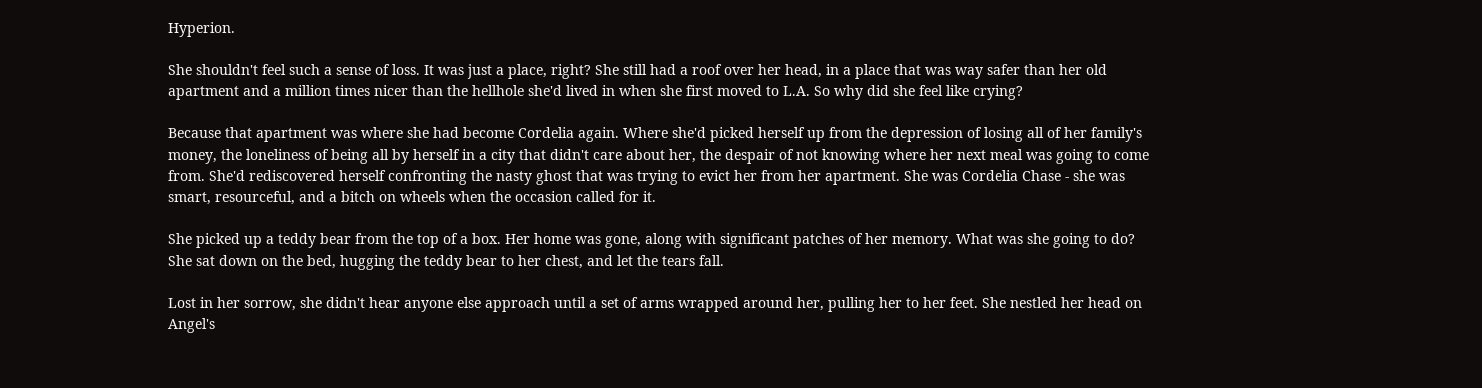Hyperion.

She shouldn't feel such a sense of loss. It was just a place, right? She still had a roof over her head, in a place that was way safer than her old apartment and a million times nicer than the hellhole she'd lived in when she first moved to L.A. So why did she feel like crying?

Because that apartment was where she had become Cordelia again. Where she'd picked herself up from the depression of losing all of her family's money, the loneliness of being all by herself in a city that didn't care about her, the despair of not knowing where her next meal was going to come from. She'd rediscovered herself confronting the nasty ghost that was trying to evict her from her apartment. She was Cordelia Chase - she was smart, resourceful, and a bitch on wheels when the occasion called for it.

She picked up a teddy bear from the top of a box. Her home was gone, along with significant patches of her memory. What was she going to do? She sat down on the bed, hugging the teddy bear to her chest, and let the tears fall.

Lost in her sorrow, she didn't hear anyone else approach until a set of arms wrapped around her, pulling her to her feet. She nestled her head on Angel's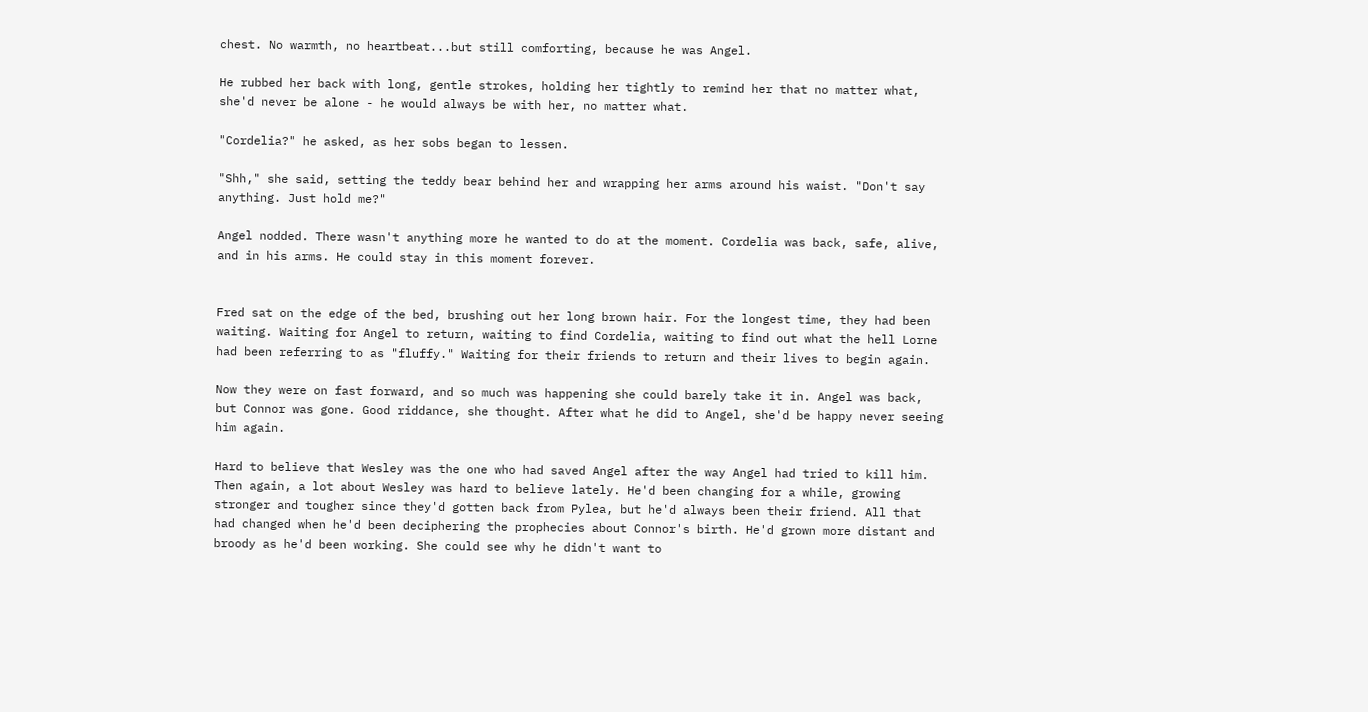chest. No warmth, no heartbeat...but still comforting, because he was Angel.

He rubbed her back with long, gentle strokes, holding her tightly to remind her that no matter what, she'd never be alone - he would always be with her, no matter what.

"Cordelia?" he asked, as her sobs began to lessen.

"Shh," she said, setting the teddy bear behind her and wrapping her arms around his waist. "Don't say anything. Just hold me?"

Angel nodded. There wasn't anything more he wanted to do at the moment. Cordelia was back, safe, alive, and in his arms. He could stay in this moment forever.


Fred sat on the edge of the bed, brushing out her long brown hair. For the longest time, they had been waiting. Waiting for Angel to return, waiting to find Cordelia, waiting to find out what the hell Lorne had been referring to as "fluffy." Waiting for their friends to return and their lives to begin again.

Now they were on fast forward, and so much was happening she could barely take it in. Angel was back, but Connor was gone. Good riddance, she thought. After what he did to Angel, she'd be happy never seeing him again.

Hard to believe that Wesley was the one who had saved Angel after the way Angel had tried to kill him. Then again, a lot about Wesley was hard to believe lately. He'd been changing for a while, growing stronger and tougher since they'd gotten back from Pylea, but he'd always been their friend. All that had changed when he'd been deciphering the prophecies about Connor's birth. He'd grown more distant and broody as he'd been working. She could see why he didn't want to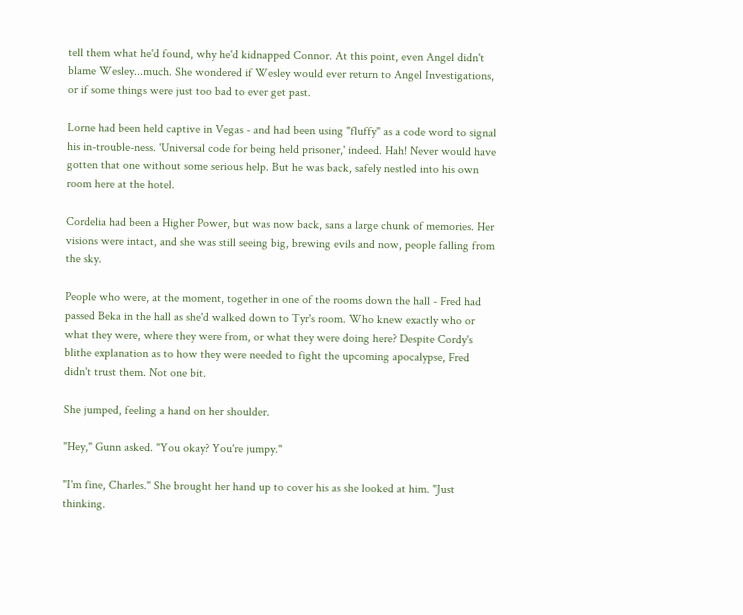tell them what he'd found, why he'd kidnapped Connor. At this point, even Angel didn't blame Wesley...much. She wondered if Wesley would ever return to Angel Investigations, or if some things were just too bad to ever get past.

Lorne had been held captive in Vegas - and had been using "fluffy" as a code word to signal his in-trouble-ness. 'Universal code for being held prisoner,' indeed. Hah! Never would have gotten that one without some serious help. But he was back, safely nestled into his own room here at the hotel.

Cordelia had been a Higher Power, but was now back, sans a large chunk of memories. Her visions were intact, and she was still seeing big, brewing evils and now, people falling from the sky.

People who were, at the moment, together in one of the rooms down the hall - Fred had passed Beka in the hall as she'd walked down to Tyr's room. Who knew exactly who or what they were, where they were from, or what they were doing here? Despite Cordy's blithe explanation as to how they were needed to fight the upcoming apocalypse, Fred didn't trust them. Not one bit.

She jumped, feeling a hand on her shoulder.

"Hey," Gunn asked. "You okay? You're jumpy."

"I'm fine, Charles." She brought her hand up to cover his as she looked at him. "Just thinking.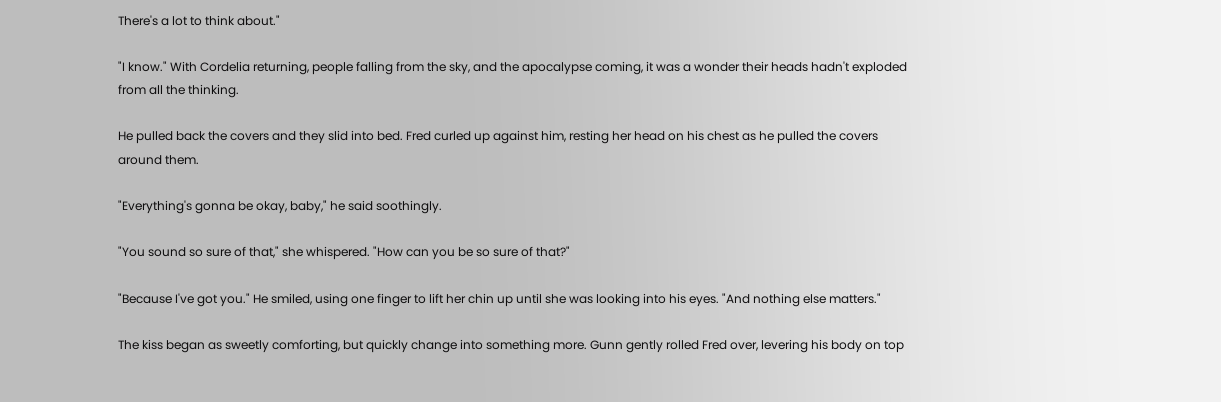There's a lot to think about."

"I know." With Cordelia returning, people falling from the sky, and the apocalypse coming, it was a wonder their heads hadn't exploded from all the thinking.

He pulled back the covers and they slid into bed. Fred curled up against him, resting her head on his chest as he pulled the covers around them.

"Everything's gonna be okay, baby," he said soothingly.

"You sound so sure of that," she whispered. "How can you be so sure of that?"

"Because I've got you." He smiled, using one finger to lift her chin up until she was looking into his eyes. "And nothing else matters."

The kiss began as sweetly comforting, but quickly change into something more. Gunn gently rolled Fred over, levering his body on top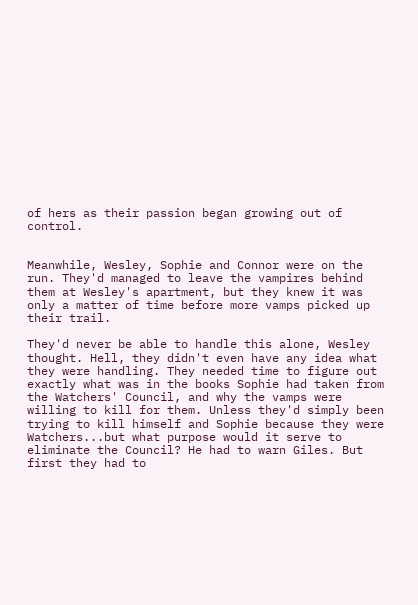of hers as their passion began growing out of control.


Meanwhile, Wesley, Sophie and Connor were on the run. They'd managed to leave the vampires behind them at Wesley's apartment, but they knew it was only a matter of time before more vamps picked up their trail.

They'd never be able to handle this alone, Wesley thought. Hell, they didn't even have any idea what they were handling. They needed time to figure out exactly what was in the books Sophie had taken from the Watchers' Council, and why the vamps were willing to kill for them. Unless they'd simply been trying to kill himself and Sophie because they were Watchers...but what purpose would it serve to eliminate the Council? He had to warn Giles. But first they had to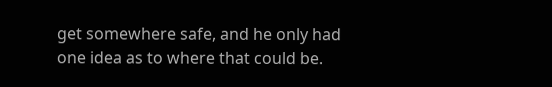get somewhere safe, and he only had one idea as to where that could be.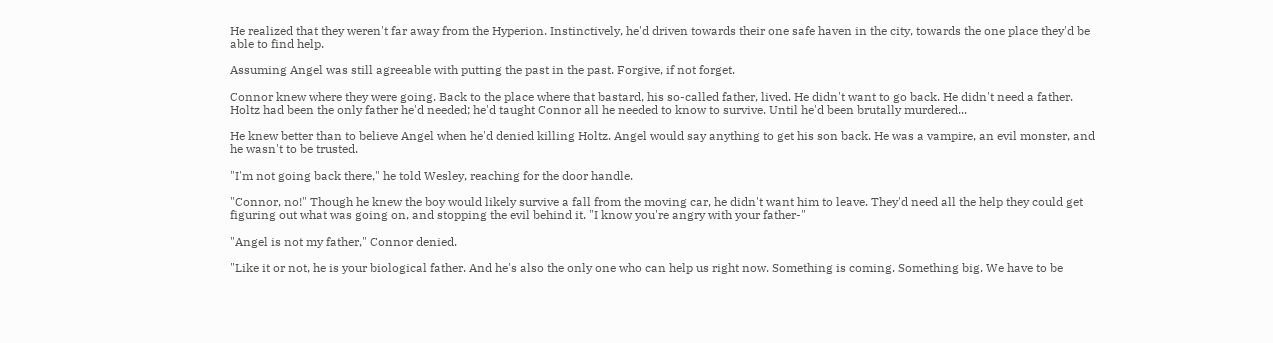He realized that they weren't far away from the Hyperion. Instinctively, he'd driven towards their one safe haven in the city, towards the one place they'd be able to find help.

Assuming Angel was still agreeable with putting the past in the past. Forgive, if not forget.

Connor knew where they were going. Back to the place where that bastard, his so-called father, lived. He didn't want to go back. He didn't need a father. Holtz had been the only father he'd needed; he'd taught Connor all he needed to know to survive. Until he'd been brutally murdered...

He knew better than to believe Angel when he'd denied killing Holtz. Angel would say anything to get his son back. He was a vampire, an evil monster, and he wasn't to be trusted.

"I'm not going back there," he told Wesley, reaching for the door handle.

"Connor, no!" Though he knew the boy would likely survive a fall from the moving car, he didn't want him to leave. They'd need all the help they could get figuring out what was going on, and stopping the evil behind it. "I know you're angry with your father-"

"Angel is not my father," Connor denied.

"Like it or not, he is your biological father. And he's also the only one who can help us right now. Something is coming. Something big. We have to be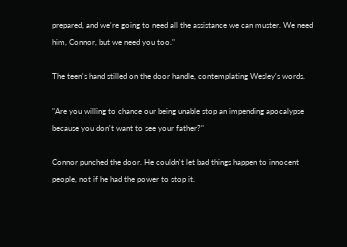prepared, and we're going to need all the assistance we can muster. We need him, Connor, but we need you too."

The teen's hand stilled on the door handle, contemplating Wesley's words.

"Are you willing to chance our being unable stop an impending apocalypse because you don't want to see your father?"

Connor punched the door. He couldn't let bad things happen to innocent people, not if he had the power to stop it.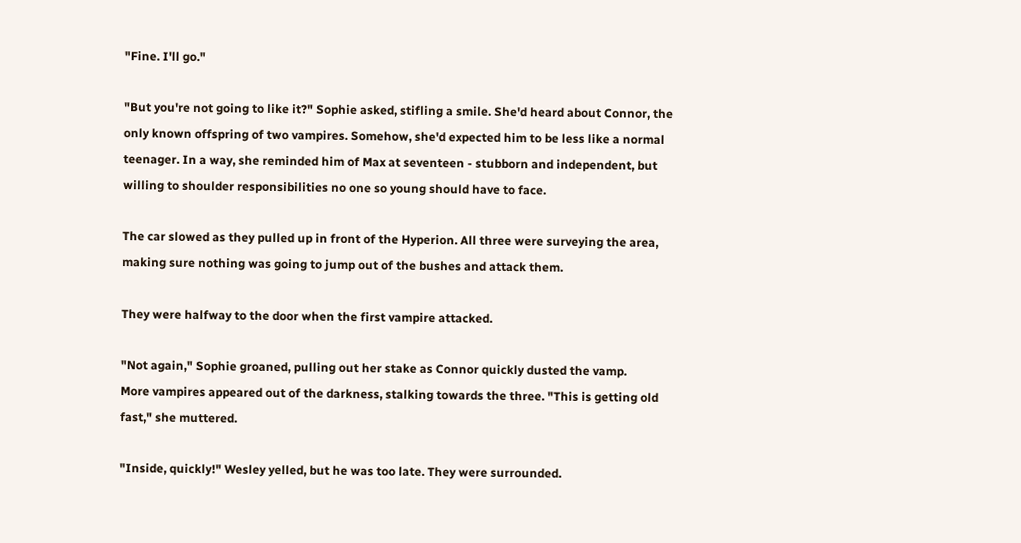"Fine. I'll go."

"But you're not going to like it?" Sophie asked, stifling a smile. She'd heard about Connor, the only known offspring of two vampires. Somehow, she'd expected him to be less like a normal teenager. In a way, she reminded him of Max at seventeen - stubborn and independent, but willing to shoulder responsibilities no one so young should have to face.

The car slowed as they pulled up in front of the Hyperion. All three were surveying the area, making sure nothing was going to jump out of the bushes and attack them.

They were halfway to the door when the first vampire attacked.

"Not again," Sophie groaned, pulling out her stake as Connor quickly dusted the vamp.
More vampires appeared out of the darkness, stalking towards the three. "This is getting old fast," she muttered.

"Inside, quickly!" Wesley yelled, but he was too late. They were surrounded.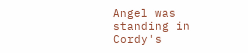Angel was standing in Cordy's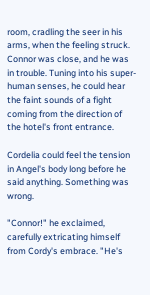room, cradling the seer in his arms, when the feeling struck. Connor was close, and he was in trouble. Tuning into his super-human senses, he could hear the faint sounds of a fight coming from the direction of the hotel's front entrance.

Cordelia could feel the tension in Angel's body long before he said anything. Something was wrong.

"Connor!" he exclaimed, carefully extricating himself from Cordy's embrace. "He's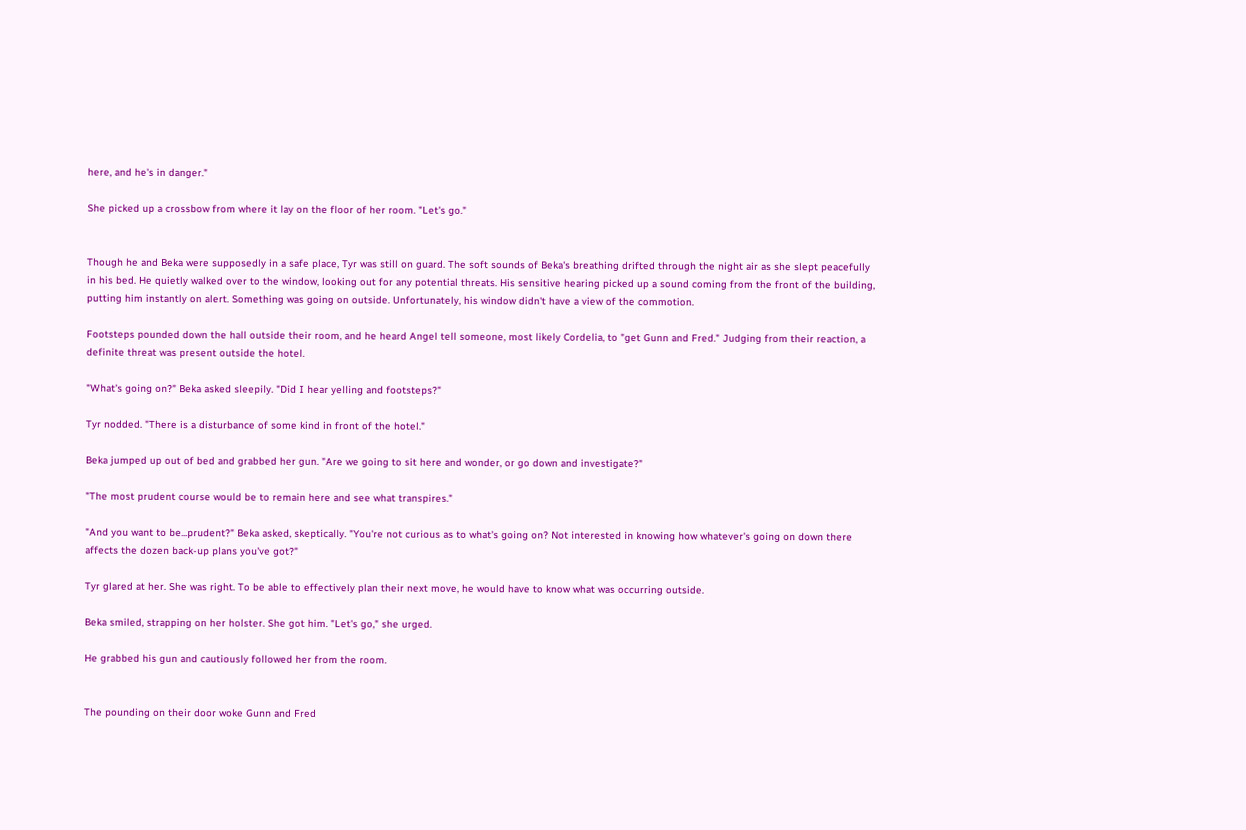here, and he's in danger."

She picked up a crossbow from where it lay on the floor of her room. "Let's go."


Though he and Beka were supposedly in a safe place, Tyr was still on guard. The soft sounds of Beka's breathing drifted through the night air as she slept peacefully in his bed. He quietly walked over to the window, looking out for any potential threats. His sensitive hearing picked up a sound coming from the front of the building, putting him instantly on alert. Something was going on outside. Unfortunately, his window didn't have a view of the commotion.

Footsteps pounded down the hall outside their room, and he heard Angel tell someone, most likely Cordelia, to "get Gunn and Fred." Judging from their reaction, a definite threat was present outside the hotel.

"What's going on?" Beka asked sleepily. "Did I hear yelling and footsteps?"

Tyr nodded. "There is a disturbance of some kind in front of the hotel."

Beka jumped up out of bed and grabbed her gun. "Are we going to sit here and wonder, or go down and investigate?"

"The most prudent course would be to remain here and see what transpires."

"And you want to be...prudent?" Beka asked, skeptically. "You're not curious as to what's going on? Not interested in knowing how whatever's going on down there affects the dozen back-up plans you've got?"

Tyr glared at her. She was right. To be able to effectively plan their next move, he would have to know what was occurring outside.

Beka smiled, strapping on her holster. She got him. "Let's go," she urged.

He grabbed his gun and cautiously followed her from the room.


The pounding on their door woke Gunn and Fred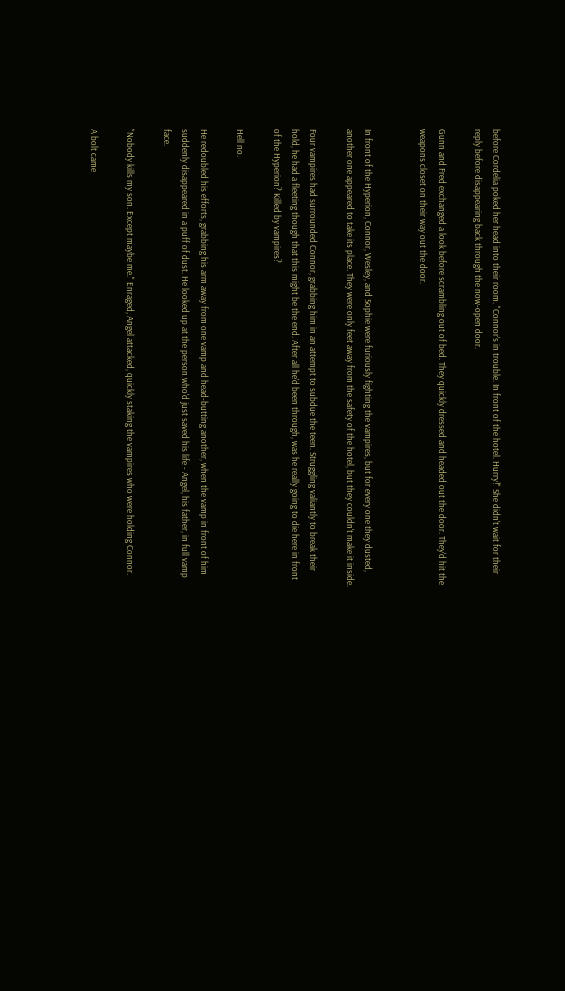before Cordelia poked her head into their room. "Connor's in trouble. In front of the hotel. Hurry!" She didn't wait for their reply before disappearing back through the now-open door.

Gunn and Fred exchanged a look before scrambling out of bed. They quickly dressed and headed out the door. They'd hit the weapons closet on their way out the door.


In front of the Hyperion, Connor, Wesley, and Sophie were furiously fighting the vampires, but for every one they dusted, another one appeared to take its place. They were only feet away from the safety of the hotel, but they couldn't make it inside.

Four vampires had surrounded Connor, grabbing him in an attempt to subdue the teen. Struggling valiantly to break their hold, he had a fleeting though that this might be the end. After all he'd been through, was he really going to die here in front of the Hyperion? Killed by vampires?

Hell no.

He redoubled his efforts, grabbing his arm away from one vamp and head-butting another, when the vamp in front of him suddenly disappeared in a puff of dust. He looked up at the person who'd just saved his life - Angel, his father, in full vamp face.

"Nobody kills my son. Except maybe me." Enraged, Angel attacked, quickly staking the vampires who were holding Connor.

A bolt came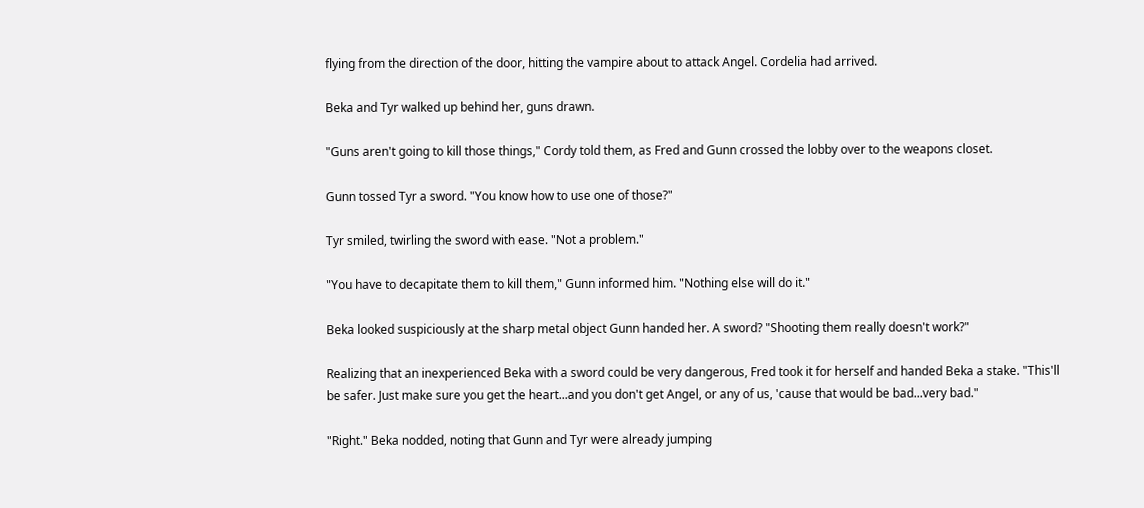flying from the direction of the door, hitting the vampire about to attack Angel. Cordelia had arrived.

Beka and Tyr walked up behind her, guns drawn.

"Guns aren't going to kill those things," Cordy told them, as Fred and Gunn crossed the lobby over to the weapons closet.

Gunn tossed Tyr a sword. "You know how to use one of those?"

Tyr smiled, twirling the sword with ease. "Not a problem."

"You have to decapitate them to kill them," Gunn informed him. "Nothing else will do it."

Beka looked suspiciously at the sharp metal object Gunn handed her. A sword? "Shooting them really doesn't work?"

Realizing that an inexperienced Beka with a sword could be very dangerous, Fred took it for herself and handed Beka a stake. "This'll be safer. Just make sure you get the heart...and you don't get Angel, or any of us, 'cause that would be bad...very bad."

"Right." Beka nodded, noting that Gunn and Tyr were already jumping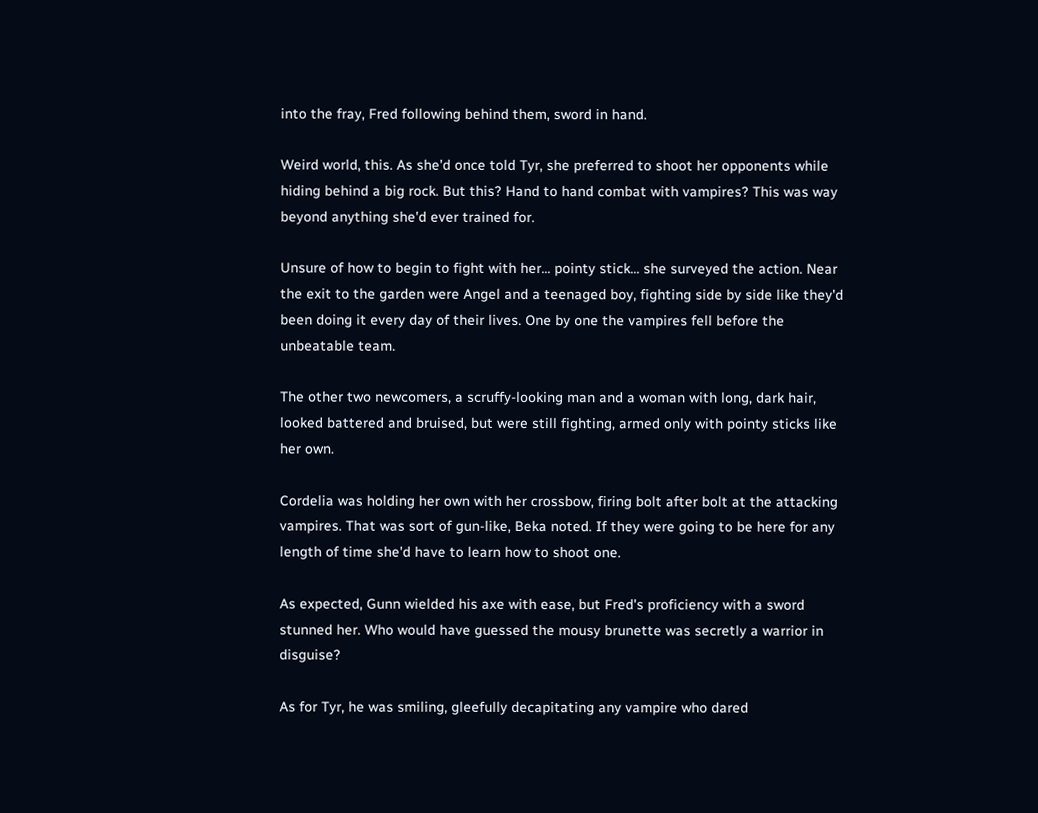into the fray, Fred following behind them, sword in hand.

Weird world, this. As she'd once told Tyr, she preferred to shoot her opponents while hiding behind a big rock. But this? Hand to hand combat with vampires? This was way beyond anything she'd ever trained for.

Unsure of how to begin to fight with her... pointy stick... she surveyed the action. Near the exit to the garden were Angel and a teenaged boy, fighting side by side like they'd been doing it every day of their lives. One by one the vampires fell before the unbeatable team.

The other two newcomers, a scruffy-looking man and a woman with long, dark hair, looked battered and bruised, but were still fighting, armed only with pointy sticks like her own.

Cordelia was holding her own with her crossbow, firing bolt after bolt at the attacking vampires. That was sort of gun-like, Beka noted. If they were going to be here for any length of time she'd have to learn how to shoot one.

As expected, Gunn wielded his axe with ease, but Fred's proficiency with a sword stunned her. Who would have guessed the mousy brunette was secretly a warrior in disguise?

As for Tyr, he was smiling, gleefully decapitating any vampire who dared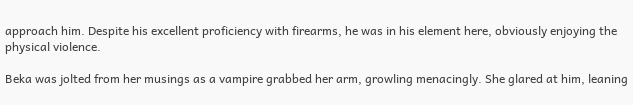approach him. Despite his excellent proficiency with firearms, he was in his element here, obviously enjoying the physical violence.

Beka was jolted from her musings as a vampire grabbed her arm, growling menacingly. She glared at him, leaning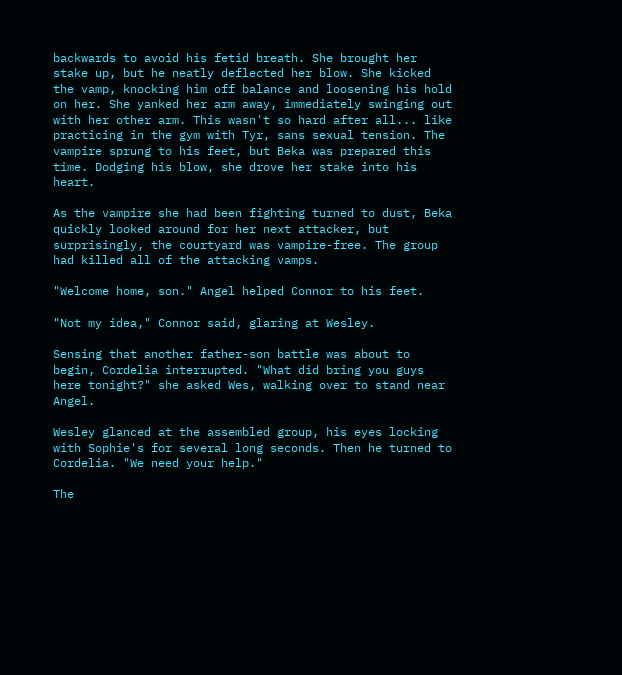backwards to avoid his fetid breath. She brought her stake up, but he neatly deflected her blow. She kicked the vamp, knocking him off balance and loosening his hold on her. She yanked her arm away, immediately swinging out with her other arm. This wasn't so hard after all... like practicing in the gym with Tyr, sans sexual tension. The vampire sprung to his feet, but Beka was prepared this time. Dodging his blow, she drove her stake into his heart.

As the vampire she had been fighting turned to dust, Beka quickly looked around for her next attacker, but surprisingly, the courtyard was vampire-free. The group had killed all of the attacking vamps.

"Welcome home, son." Angel helped Connor to his feet.

"Not my idea," Connor said, glaring at Wesley.

Sensing that another father-son battle was about to begin, Cordelia interrupted. "What did bring you guys here tonight?" she asked Wes, walking over to stand near Angel.

Wesley glanced at the assembled group, his eyes locking with Sophie's for several long seconds. Then he turned to Cordelia. "We need your help."

The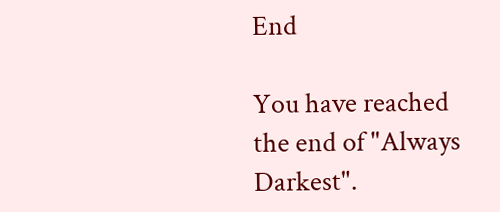End

You have reached the end of "Always Darkest".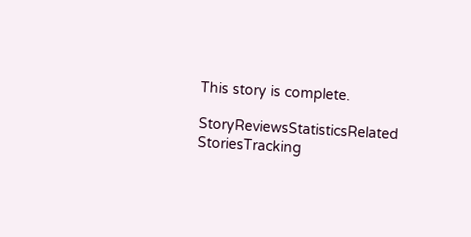This story is complete.

StoryReviewsStatisticsRelated StoriesTracking